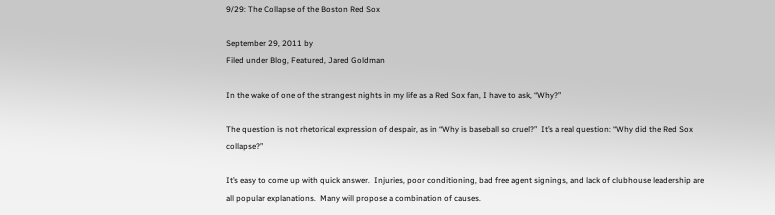9/29: The Collapse of the Boston Red Sox

September 29, 2011 by
Filed under Blog, Featured, Jared Goldman

In the wake of one of the strangest nights in my life as a Red Sox fan, I have to ask, “Why?”

The question is not rhetorical expression of despair, as in “Why is baseball so cruel?”  It’s a real question: “Why did the Red Sox collapse?”

It’s easy to come up with quick answer.  Injuries, poor conditioning, bad free agent signings, and lack of clubhouse leadership are all popular explanations.  Many will propose a combination of causes.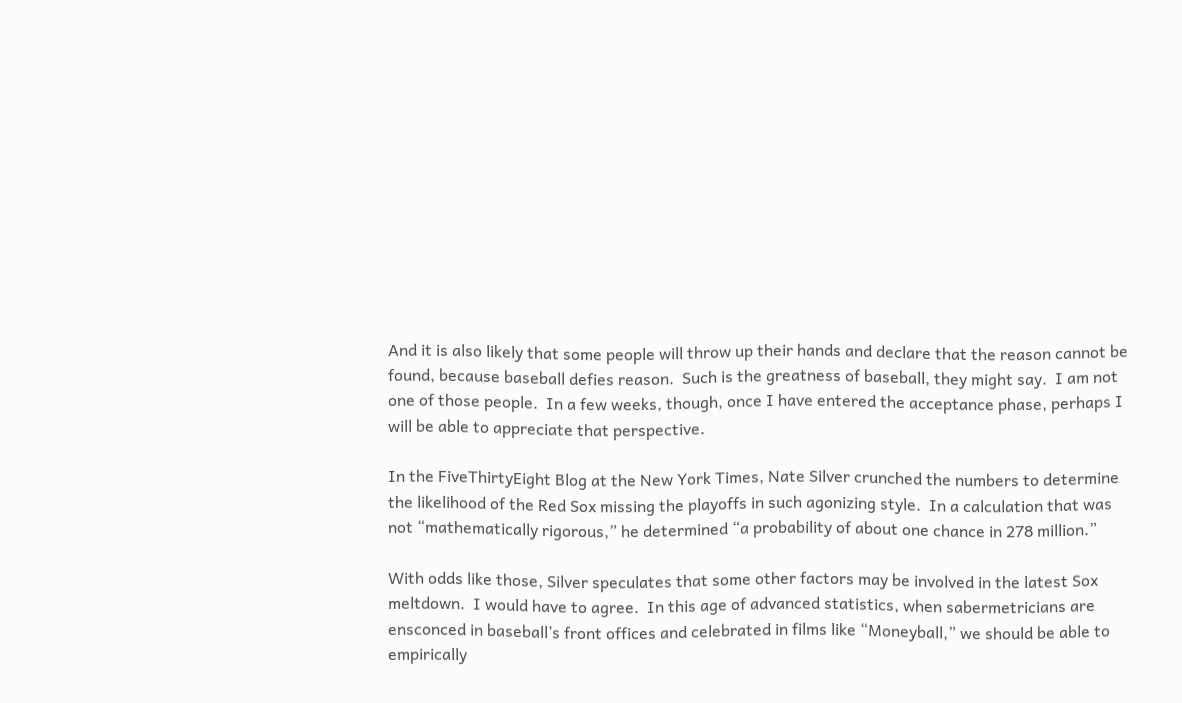And it is also likely that some people will throw up their hands and declare that the reason cannot be found, because baseball defies reason.  Such is the greatness of baseball, they might say.  I am not one of those people.  In a few weeks, though, once I have entered the acceptance phase, perhaps I will be able to appreciate that perspective.

In the FiveThirtyEight Blog at the New York Times, Nate Silver crunched the numbers to determine the likelihood of the Red Sox missing the playoffs in such agonizing style.  In a calculation that was not “mathematically rigorous,” he determined “a probability of about one chance in 278 million.”

With odds like those, Silver speculates that some other factors may be involved in the latest Sox meltdown.  I would have to agree.  In this age of advanced statistics, when sabermetricians are ensconced in baseball’s front offices and celebrated in films like “Moneyball,” we should be able to empirically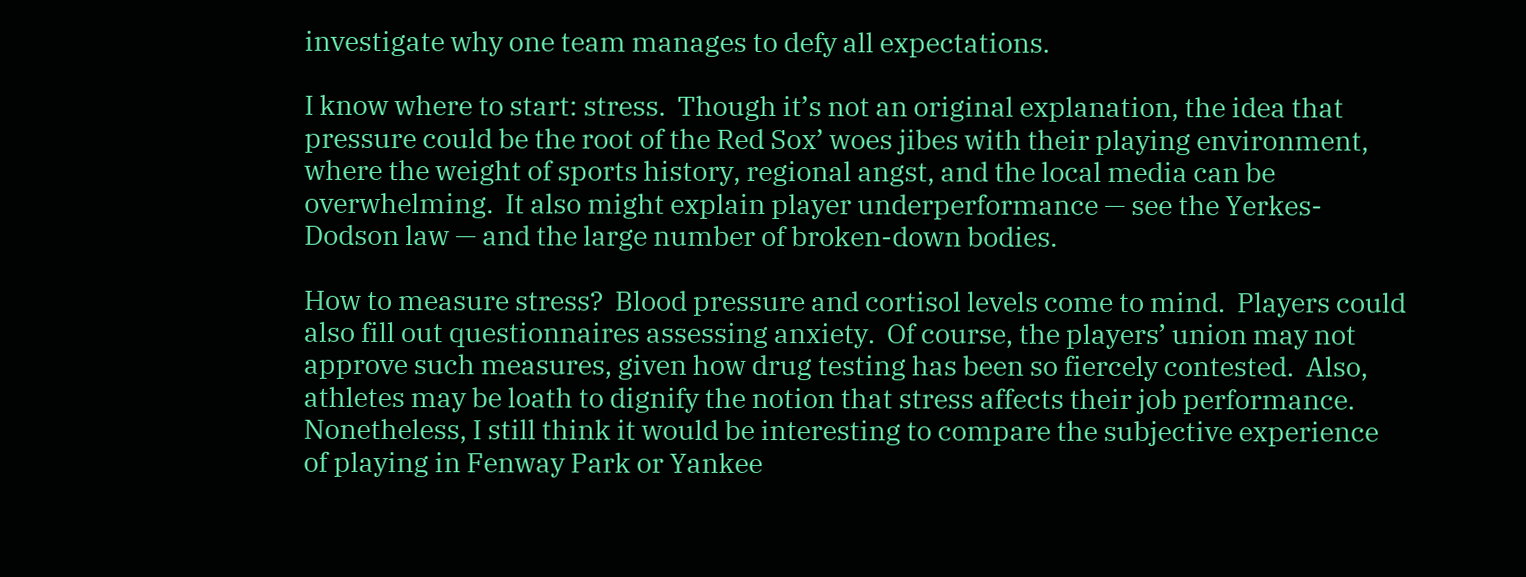investigate why one team manages to defy all expectations.

I know where to start: stress.  Though it’s not an original explanation, the idea that pressure could be the root of the Red Sox’ woes jibes with their playing environment, where the weight of sports history, regional angst, and the local media can be overwhelming.  It also might explain player underperformance — see the Yerkes-Dodson law — and the large number of broken-down bodies.

How to measure stress?  Blood pressure and cortisol levels come to mind.  Players could also fill out questionnaires assessing anxiety.  Of course, the players’ union may not approve such measures, given how drug testing has been so fiercely contested.  Also, athletes may be loath to dignify the notion that stress affects their job performance.  Nonetheless, I still think it would be interesting to compare the subjective experience of playing in Fenway Park or Yankee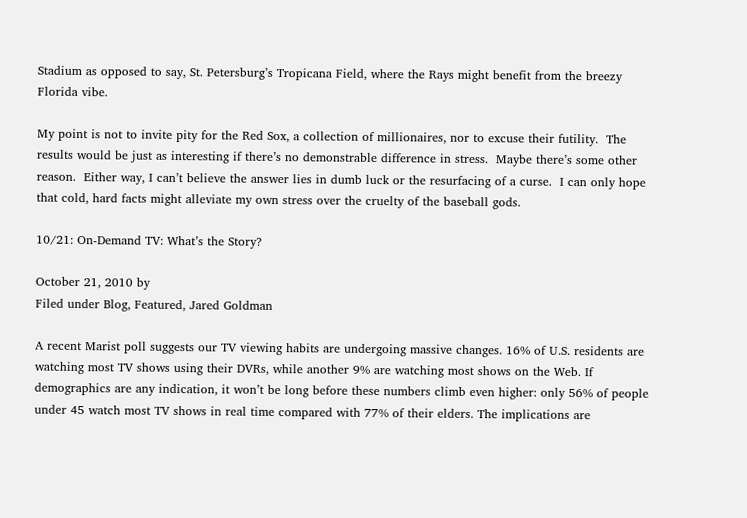Stadium as opposed to say, St. Petersburg’s Tropicana Field, where the Rays might benefit from the breezy Florida vibe.

My point is not to invite pity for the Red Sox, a collection of millionaires, nor to excuse their futility.  The results would be just as interesting if there’s no demonstrable difference in stress.  Maybe there’s some other reason.  Either way, I can’t believe the answer lies in dumb luck or the resurfacing of a curse.  I can only hope that cold, hard facts might alleviate my own stress over the cruelty of the baseball gods.

10/21: On-Demand TV: What’s the Story?

October 21, 2010 by
Filed under Blog, Featured, Jared Goldman

A recent Marist poll suggests our TV viewing habits are undergoing massive changes. 16% of U.S. residents are watching most TV shows using their DVRs, while another 9% are watching most shows on the Web. If demographics are any indication, it won’t be long before these numbers climb even higher: only 56% of people under 45 watch most TV shows in real time compared with 77% of their elders. The implications are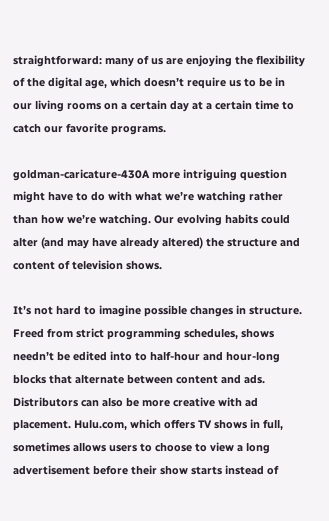straightforward: many of us are enjoying the flexibility of the digital age, which doesn’t require us to be in our living rooms on a certain day at a certain time to catch our favorite programs.

goldman-caricature-430A more intriguing question might have to do with what we’re watching rather than how we’re watching. Our evolving habits could alter (and may have already altered) the structure and content of television shows.

It’s not hard to imagine possible changes in structure. Freed from strict programming schedules, shows needn’t be edited into to half-hour and hour-long blocks that alternate between content and ads. Distributors can also be more creative with ad placement. Hulu.com, which offers TV shows in full, sometimes allows users to choose to view a long advertisement before their show starts instead of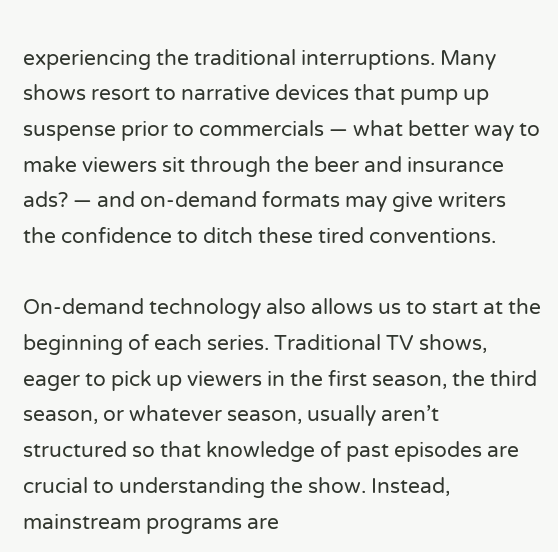experiencing the traditional interruptions. Many shows resort to narrative devices that pump up suspense prior to commercials — what better way to make viewers sit through the beer and insurance ads? — and on-demand formats may give writers the confidence to ditch these tired conventions.

On-demand technology also allows us to start at the beginning of each series. Traditional TV shows, eager to pick up viewers in the first season, the third season, or whatever season, usually aren’t structured so that knowledge of past episodes are crucial to understanding the show. Instead, mainstream programs are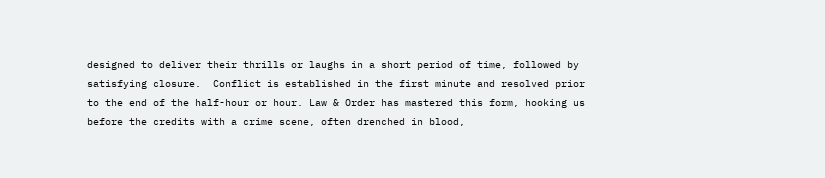designed to deliver their thrills or laughs in a short period of time, followed by satisfying closure.  Conflict is established in the first minute and resolved prior to the end of the half-hour or hour. Law & Order has mastered this form, hooking us before the credits with a crime scene, often drenched in blood,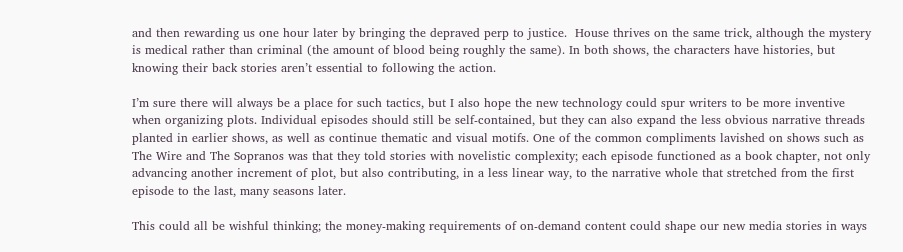and then rewarding us one hour later by bringing the depraved perp to justice.  House thrives on the same trick, although the mystery is medical rather than criminal (the amount of blood being roughly the same). In both shows, the characters have histories, but knowing their back stories aren’t essential to following the action.

I’m sure there will always be a place for such tactics, but I also hope the new technology could spur writers to be more inventive when organizing plots. Individual episodes should still be self-contained, but they can also expand the less obvious narrative threads planted in earlier shows, as well as continue thematic and visual motifs. One of the common compliments lavished on shows such as The Wire and The Sopranos was that they told stories with novelistic complexity; each episode functioned as a book chapter, not only advancing another increment of plot, but also contributing, in a less linear way, to the narrative whole that stretched from the first episode to the last, many seasons later.

This could all be wishful thinking; the money-making requirements of on-demand content could shape our new media stories in ways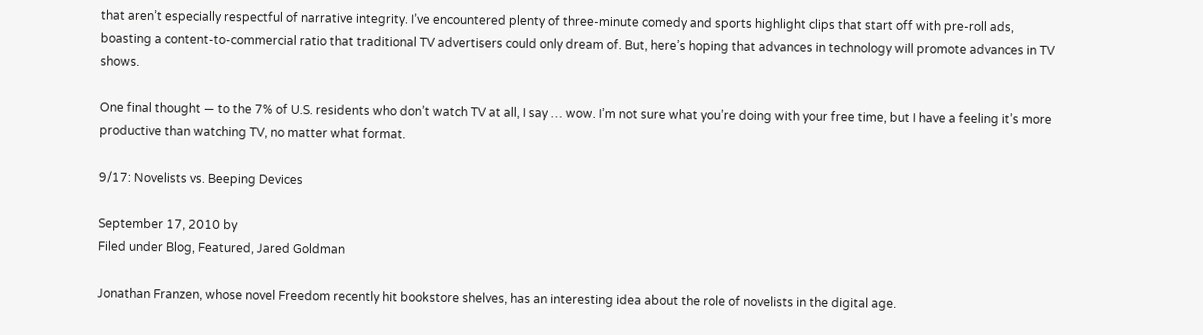that aren’t especially respectful of narrative integrity. I’ve encountered plenty of three-minute comedy and sports highlight clips that start off with pre-roll ads, boasting a content-to-commercial ratio that traditional TV advertisers could only dream of. But, here’s hoping that advances in technology will promote advances in TV shows.

One final thought — to the 7% of U.S. residents who don’t watch TV at all, I say … wow. I’m not sure what you’re doing with your free time, but I have a feeling it’s more productive than watching TV, no matter what format.

9/17: Novelists vs. Beeping Devices

September 17, 2010 by
Filed under Blog, Featured, Jared Goldman

Jonathan Franzen, whose novel Freedom recently hit bookstore shelves, has an interesting idea about the role of novelists in the digital age.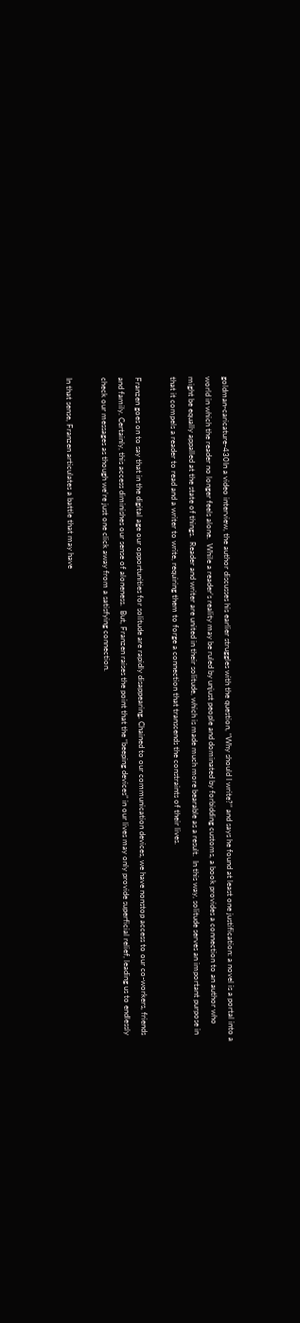goldman-caricature-430In a video interview, the author discusses his earlier struggles with the question, “Why should I write?” and says he found at least one justification: a novel is a portal into a world in which the reader no longer feels alone.  While a reader’s reality may be ruled by unjust people and dominated by forbidding customs, a book provides a connection to an author who might be equally appalled at the state of things.  Reader and writer are united in their solitude, which is made much more bearable as a result.  In this way, solitude serves an important purpose in that it compels a reader to read and a writer to write, requiring them to forge a connection that transcends the constraints of their lives.

Franzen goes on to say that in the digital age our opportunities for solitude are rapidly disappearing. Chained to our communication devices, we have nonstop access to our co-workers, friends and family. Certainly, this access diminishes our sense of aloneness.  But, Franzen raises the point that the “beeping devices” in our lives may only provide superficial relief, leading us to endlessly check our messages as though we’re just one click away from a satisfying connection.

In that sense, Franzen articulates a battle that may have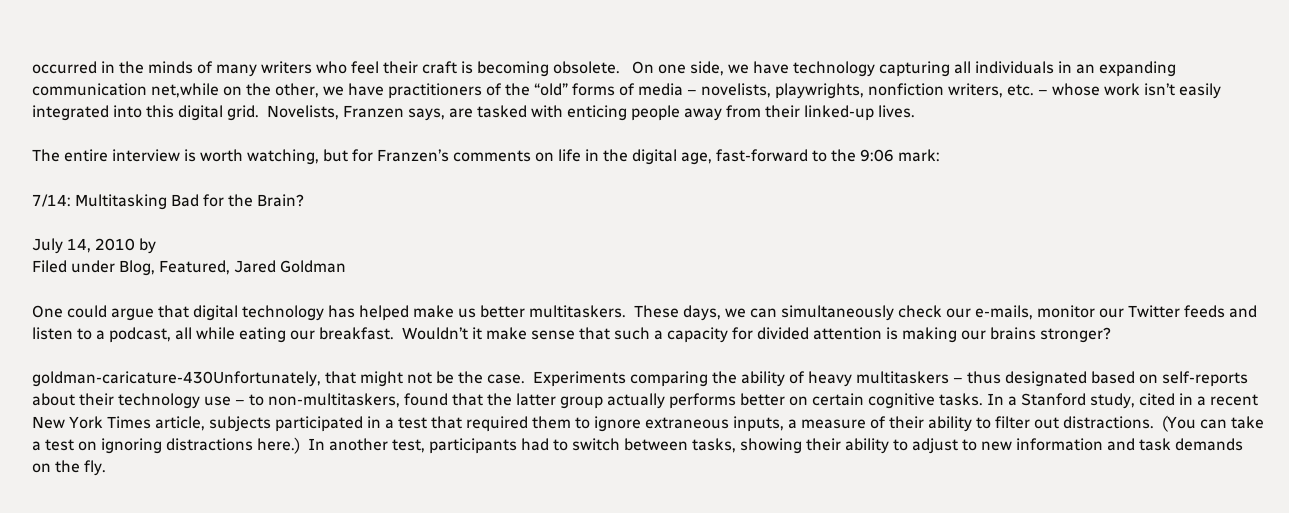occurred in the minds of many writers who feel their craft is becoming obsolete.   On one side, we have technology capturing all individuals in an expanding communication net,while on the other, we have practitioners of the “old” forms of media – novelists, playwrights, nonfiction writers, etc. – whose work isn’t easily integrated into this digital grid.  Novelists, Franzen says, are tasked with enticing people away from their linked-up lives.

The entire interview is worth watching, but for Franzen’s comments on life in the digital age, fast-forward to the 9:06 mark:

7/14: Multitasking Bad for the Brain?

July 14, 2010 by
Filed under Blog, Featured, Jared Goldman

One could argue that digital technology has helped make us better multitaskers.  These days, we can simultaneously check our e-mails, monitor our Twitter feeds and listen to a podcast, all while eating our breakfast.  Wouldn’t it make sense that such a capacity for divided attention is making our brains stronger?

goldman-caricature-430Unfortunately, that might not be the case.  Experiments comparing the ability of heavy multitaskers – thus designated based on self-reports about their technology use – to non-multitaskers, found that the latter group actually performs better on certain cognitive tasks. In a Stanford study, cited in a recent New York Times article, subjects participated in a test that required them to ignore extraneous inputs, a measure of their ability to filter out distractions.  (You can take a test on ignoring distractions here.)  In another test, participants had to switch between tasks, showing their ability to adjust to new information and task demands on the fly.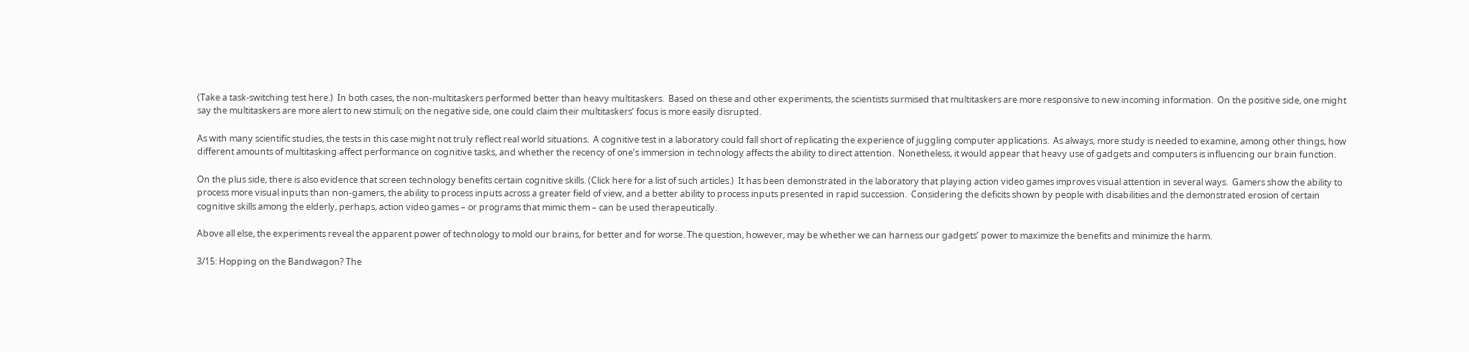(Take a task-switching test here.)  In both cases, the non-multitaskers performed better than heavy multitaskers.  Based on these and other experiments, the scientists surmised that multitaskers are more responsive to new incoming information.  On the positive side, one might say the multitaskers are more alert to new stimuli; on the negative side, one could claim their multitaskers’ focus is more easily disrupted.

As with many scientific studies, the tests in this case might not truly reflect real world situations.  A cognitive test in a laboratory could fall short of replicating the experience of juggling computer applications.  As always, more study is needed to examine, among other things, how different amounts of multitasking affect performance on cognitive tasks, and whether the recency of one’s immersion in technology affects the ability to direct attention.  Nonetheless, it would appear that heavy use of gadgets and computers is influencing our brain function.

On the plus side, there is also evidence that screen technology benefits certain cognitive skills. (Click here for a list of such articles.)  It has been demonstrated in the laboratory that playing action video games improves visual attention in several ways.  Gamers show the ability to process more visual inputs than non-gamers, the ability to process inputs across a greater field of view, and a better ability to process inputs presented in rapid succession.  Considering the deficits shown by people with disabilities and the demonstrated erosion of certain cognitive skills among the elderly, perhaps, action video games – or programs that mimic them – can be used therapeutically.

Above all else, the experiments reveal the apparent power of technology to mold our brains, for better and for worse. The question, however, may be whether we can harness our gadgets’ power to maximize the benefits and minimize the harm.

3/15: Hopping on the Bandwagon? The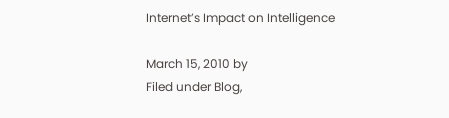Internet’s Impact on Intelligence

March 15, 2010 by
Filed under Blog,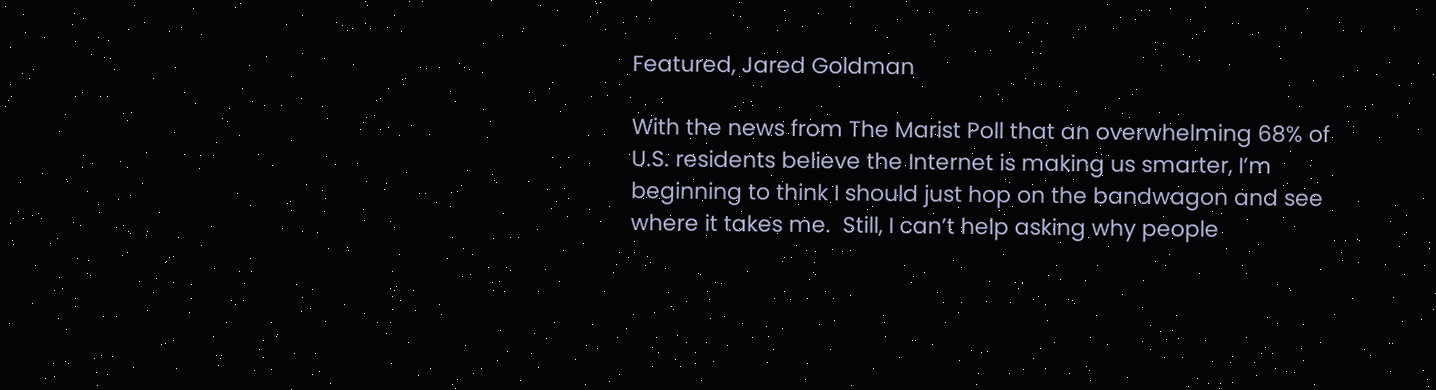Featured, Jared Goldman

With the news from The Marist Poll that an overwhelming 68% of U.S. residents believe the Internet is making us smarter, I’m beginning to think I should just hop on the bandwagon and see where it takes me.  Still, I can’t help asking why people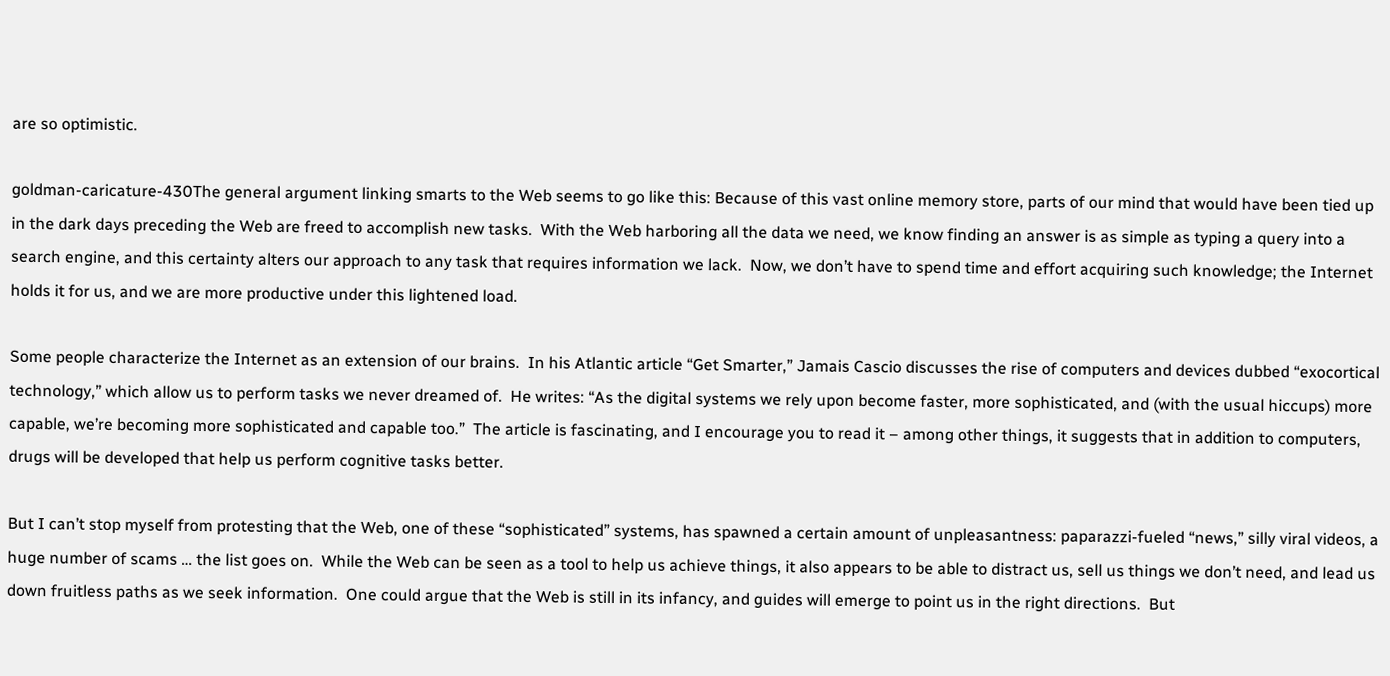are so optimistic.

goldman-caricature-430The general argument linking smarts to the Web seems to go like this: Because of this vast online memory store, parts of our mind that would have been tied up in the dark days preceding the Web are freed to accomplish new tasks.  With the Web harboring all the data we need, we know finding an answer is as simple as typing a query into a search engine, and this certainty alters our approach to any task that requires information we lack.  Now, we don’t have to spend time and effort acquiring such knowledge; the Internet holds it for us, and we are more productive under this lightened load.

Some people characterize the Internet as an extension of our brains.  In his Atlantic article “Get Smarter,” Jamais Cascio discusses the rise of computers and devices dubbed “exocortical technology,” which allow us to perform tasks we never dreamed of.  He writes: “As the digital systems we rely upon become faster, more sophisticated, and (with the usual hiccups) more capable, we’re becoming more sophisticated and capable too.”  The article is fascinating, and I encourage you to read it – among other things, it suggests that in addition to computers, drugs will be developed that help us perform cognitive tasks better.

But I can’t stop myself from protesting that the Web, one of these “sophisticated” systems, has spawned a certain amount of unpleasantness: paparazzi-fueled “news,” silly viral videos, a huge number of scams … the list goes on.  While the Web can be seen as a tool to help us achieve things, it also appears to be able to distract us, sell us things we don’t need, and lead us down fruitless paths as we seek information.  One could argue that the Web is still in its infancy, and guides will emerge to point us in the right directions.  But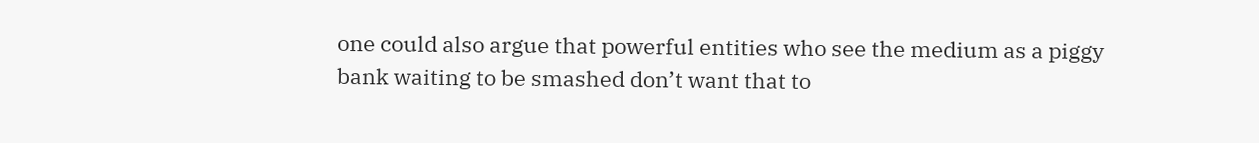one could also argue that powerful entities who see the medium as a piggy bank waiting to be smashed don’t want that to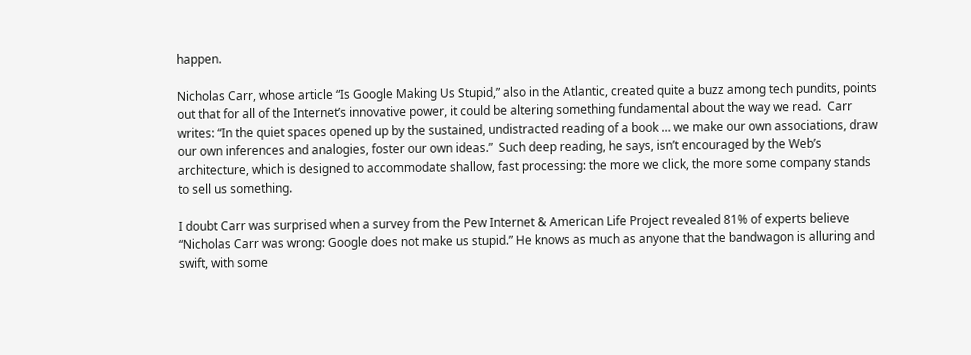happen.

Nicholas Carr, whose article “Is Google Making Us Stupid,” also in the Atlantic, created quite a buzz among tech pundits, points out that for all of the Internet’s innovative power, it could be altering something fundamental about the way we read.  Carr writes: “In the quiet spaces opened up by the sustained, undistracted reading of a book … we make our own associations, draw our own inferences and analogies, foster our own ideas.”  Such deep reading, he says, isn’t encouraged by the Web’s architecture, which is designed to accommodate shallow, fast processing: the more we click, the more some company stands to sell us something.

I doubt Carr was surprised when a survey from the Pew Internet & American Life Project revealed 81% of experts believe “Nicholas Carr was wrong: Google does not make us stupid.” He knows as much as anyone that the bandwagon is alluring and swift, with some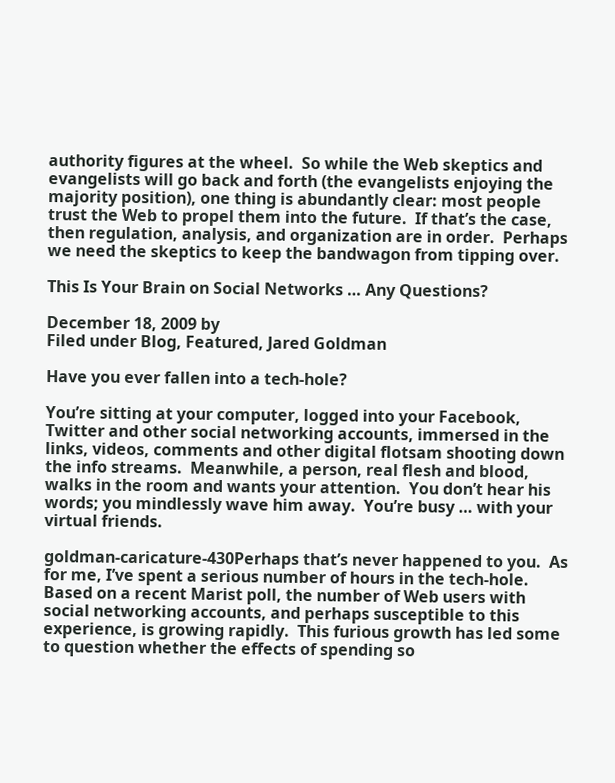authority figures at the wheel.  So while the Web skeptics and evangelists will go back and forth (the evangelists enjoying the majority position), one thing is abundantly clear: most people trust the Web to propel them into the future.  If that’s the case, then regulation, analysis, and organization are in order.  Perhaps we need the skeptics to keep the bandwagon from tipping over.

This Is Your Brain on Social Networks … Any Questions?

December 18, 2009 by
Filed under Blog, Featured, Jared Goldman

Have you ever fallen into a tech-hole?

You’re sitting at your computer, logged into your Facebook, Twitter and other social networking accounts, immersed in the links, videos, comments and other digital flotsam shooting down the info streams.  Meanwhile, a person, real flesh and blood, walks in the room and wants your attention.  You don’t hear his words; you mindlessly wave him away.  You’re busy … with your virtual friends.

goldman-caricature-430Perhaps that’s never happened to you.  As for me, I’ve spent a serious number of hours in the tech-hole.  Based on a recent Marist poll, the number of Web users with social networking accounts, and perhaps susceptible to this experience, is growing rapidly.  This furious growth has led some to question whether the effects of spending so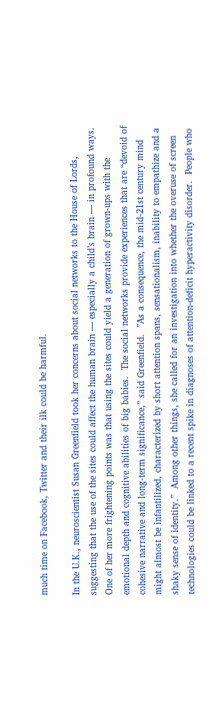much time on Facebook, Twitter and their ilk could be harmful.

In the U.K., neuroscientist Susan Greenfield took her concerns about social networks to the House of Lords, suggesting that the use of the sites could affect the human brain — especially a child’s brain — in profound ways. One of her more frightening points was that using the sites could yield a generation of grown-ups with the emotional depth and cognitive abilities of big babies.  The social networks provide experiences that are “devoid of cohesive narrative and long-term significance,” said Greenfield.  ”As a consequence, the mid-21st century mind might almost be infantilized, characterized by short attention spans, sensationalism, inability to empathize and a shaky sense of identity.”  Among other things, she called for an investigation into whether the overuse of screen technologies could be linked to a recent spike in diagnoses of attention-deficit hyperactivity disorder.  People who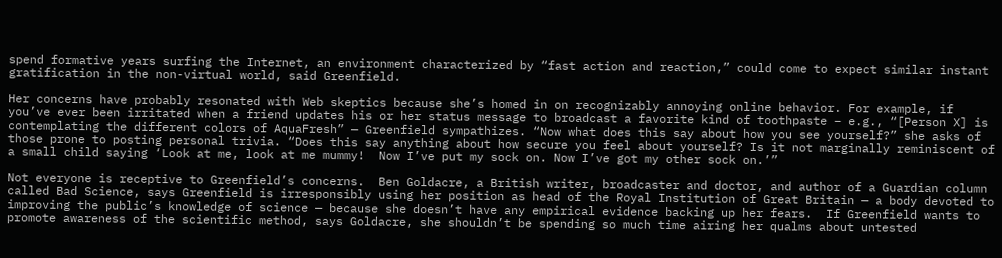spend formative years surfing the Internet, an environment characterized by “fast action and reaction,” could come to expect similar instant gratification in the non-virtual world, said Greenfield.

Her concerns have probably resonated with Web skeptics because she’s homed in on recognizably annoying online behavior. For example, if you’ve ever been irritated when a friend updates his or her status message to broadcast a favorite kind of toothpaste – e.g., “[Person X] is contemplating the different colors of AquaFresh” — Greenfield sympathizes. “Now what does this say about how you see yourself?” she asks of those prone to posting personal trivia. “Does this say anything about how secure you feel about yourself? Is it not marginally reminiscent of a small child saying ‘Look at me, look at me mummy!  Now I’ve put my sock on. Now I’ve got my other sock on.’”

Not everyone is receptive to Greenfield’s concerns.  Ben Goldacre, a British writer, broadcaster and doctor, and author of a Guardian column called Bad Science, says Greenfield is irresponsibly using her position as head of the Royal Institution of Great Britain — a body devoted to improving the public’s knowledge of science — because she doesn’t have any empirical evidence backing up her fears.  If Greenfield wants to promote awareness of the scientific method, says Goldacre, she shouldn’t be spending so much time airing her qualms about untested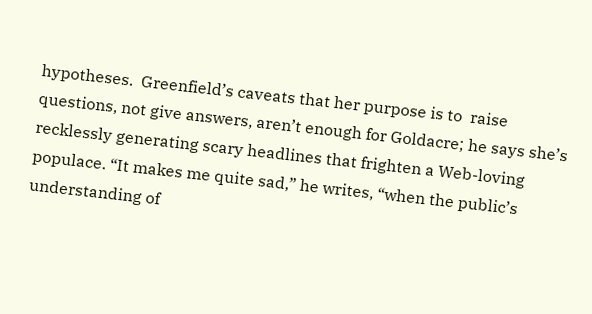hypotheses.  Greenfield’s caveats that her purpose is to  raise questions, not give answers, aren’t enough for Goldacre; he says she’s recklessly generating scary headlines that frighten a Web-loving populace. “It makes me quite sad,” he writes, “when the public’s understanding of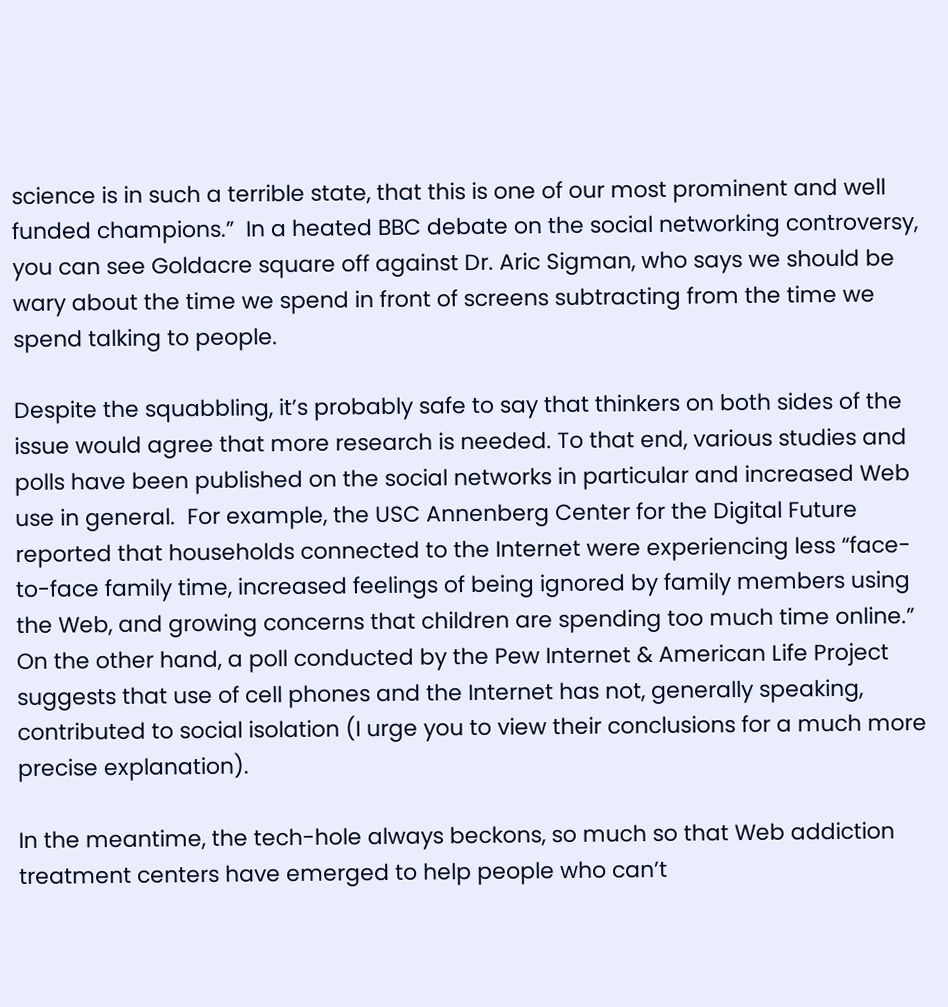science is in such a terrible state, that this is one of our most prominent and well funded champions.”  In a heated BBC debate on the social networking controversy, you can see Goldacre square off against Dr. Aric Sigman, who says we should be wary about the time we spend in front of screens subtracting from the time we spend talking to people.

Despite the squabbling, it’s probably safe to say that thinkers on both sides of the issue would agree that more research is needed. To that end, various studies and polls have been published on the social networks in particular and increased Web use in general.  For example, the USC Annenberg Center for the Digital Future reported that households connected to the Internet were experiencing less “face-to-face family time, increased feelings of being ignored by family members using the Web, and growing concerns that children are spending too much time online.” On the other hand, a poll conducted by the Pew Internet & American Life Project suggests that use of cell phones and the Internet has not, generally speaking, contributed to social isolation (I urge you to view their conclusions for a much more precise explanation).

In the meantime, the tech-hole always beckons, so much so that Web addiction treatment centers have emerged to help people who can’t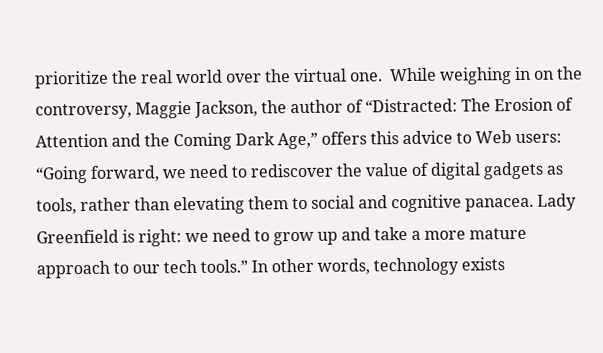prioritize the real world over the virtual one.  While weighing in on the controversy, Maggie Jackson, the author of “Distracted: The Erosion of Attention and the Coming Dark Age,” offers this advice to Web users: “Going forward, we need to rediscover the value of digital gadgets as tools, rather than elevating them to social and cognitive panacea. Lady Greenfield is right: we need to grow up and take a more mature approach to our tech tools.” In other words, technology exists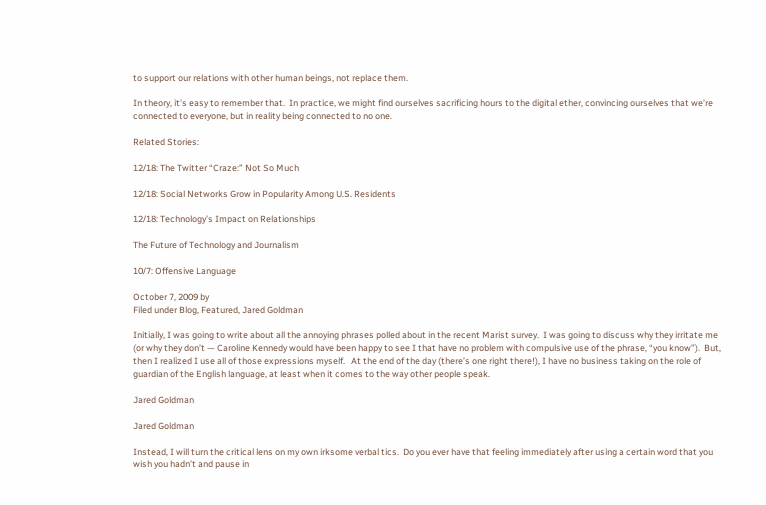to support our relations with other human beings, not replace them.

In theory, it’s easy to remember that.  In practice, we might find ourselves sacrificing hours to the digital ether, convincing ourselves that we’re connected to everyone, but in reality being connected to no one.

Related Stories:

12/18: The Twitter “Craze:” Not So Much

12/18: Social Networks Grow in Popularity Among U.S. Residents

12/18: Technology’s Impact on Relationships

The Future of Technology and Journalism

10/7: Offensive Language

October 7, 2009 by
Filed under Blog, Featured, Jared Goldman

Initially, I was going to write about all the annoying phrases polled about in the recent Marist survey.  I was going to discuss why they irritate me (or why they don’t — Caroline Kennedy would have been happy to see I that have no problem with compulsive use of the phrase, “you know”).  But, then I realized I use all of those expressions myself.   At the end of the day (there’s one right there!), I have no business taking on the role of guardian of the English language, at least when it comes to the way other people speak.

Jared Goldman

Jared Goldman

Instead, I will turn the critical lens on my own irksome verbal tics.  Do you ever have that feeling immediately after using a certain word that you wish you hadn’t and pause in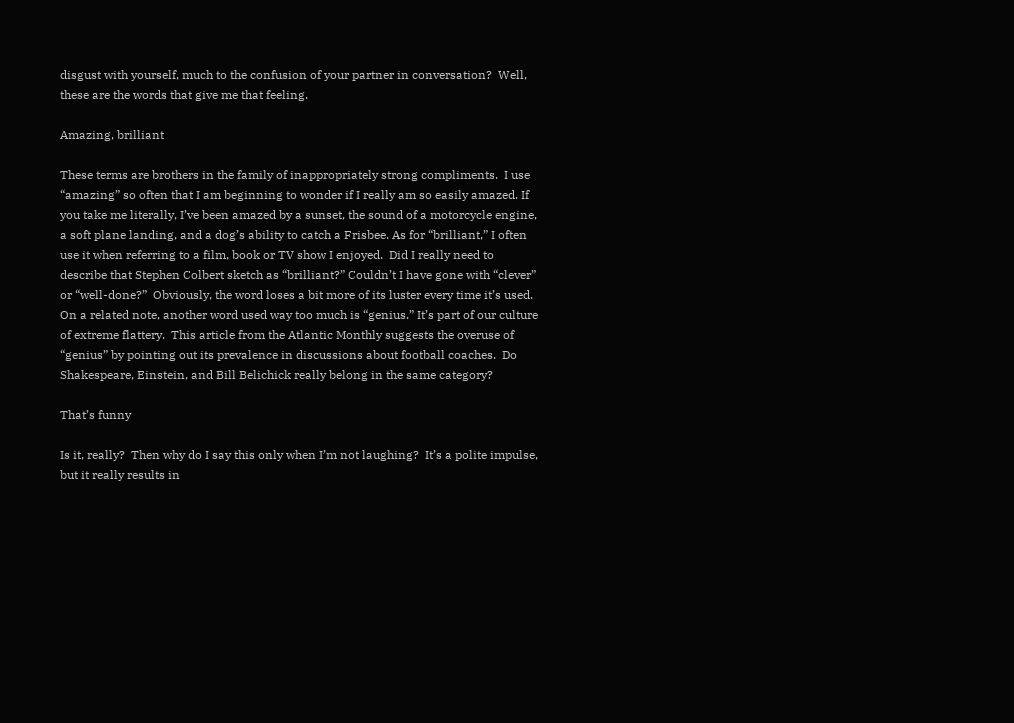disgust with yourself, much to the confusion of your partner in conversation?  Well, these are the words that give me that feeling.

Amazing, brilliant

These terms are brothers in the family of inappropriately strong compliments.  I use “amazing” so often that I am beginning to wonder if I really am so easily amazed. If you take me literally, I’ve been amazed by a sunset, the sound of a motorcycle engine, a soft plane landing, and a dog’s ability to catch a Frisbee. As for “brilliant,” I often use it when referring to a film, book or TV show I enjoyed.  Did I really need to describe that Stephen Colbert sketch as “brilliant?” Couldn’t I have gone with “clever” or “well-done?”  Obviously, the word loses a bit more of its luster every time it’s used.  On a related note, another word used way too much is “genius.” It’s part of our culture of extreme flattery.  This article from the Atlantic Monthly suggests the overuse of “genius” by pointing out its prevalence in discussions about football coaches.  Do Shakespeare, Einstein, and Bill Belichick really belong in the same category?

That’s funny

Is it, really?  Then why do I say this only when I’m not laughing?  It’s a polite impulse, but it really results in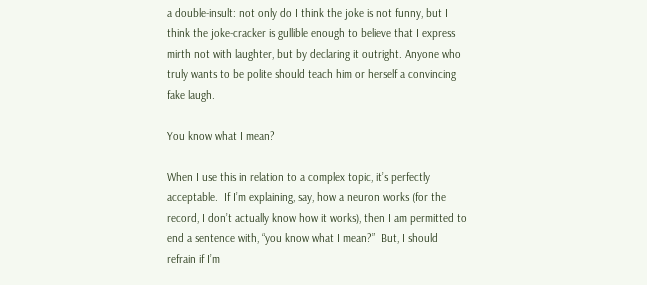a double-insult: not only do I think the joke is not funny, but I think the joke-cracker is gullible enough to believe that I express mirth not with laughter, but by declaring it outright. Anyone who truly wants to be polite should teach him or herself a convincing fake laugh.

You know what I mean?

When I use this in relation to a complex topic, it’s perfectly acceptable.  If I’m explaining, say, how a neuron works (for the record, I don’t actually know how it works), then I am permitted to end a sentence with, “you know what I mean?”  But, I should refrain if I’m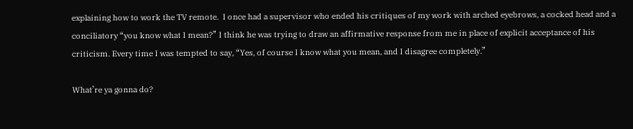explaining how to work the TV remote.  I once had a supervisor who ended his critiques of my work with arched eyebrows, a cocked head and a conciliatory “you know what I mean?” I think he was trying to draw an affirmative response from me in place of explicit acceptance of his criticism. Every time I was tempted to say, “Yes, of course I know what you mean, and I disagree completely.”

What’re ya gonna do?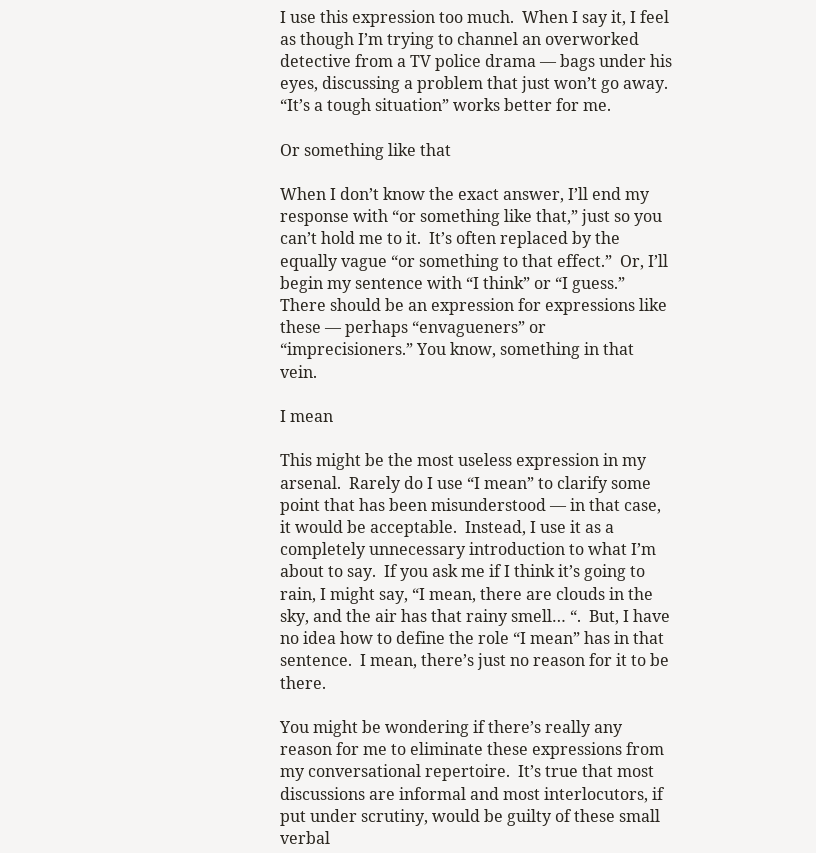I use this expression too much.  When I say it, I feel as though I’m trying to channel an overworked detective from a TV police drama — bags under his eyes, discussing a problem that just won’t go away. “It’s a tough situation” works better for me.

Or something like that

When I don’t know the exact answer, I’ll end my response with “or something like that,” just so you can’t hold me to it.  It’s often replaced by the equally vague “or something to that effect.”  Or, I’ll begin my sentence with “I think” or “I guess.” There should be an expression for expressions like these — perhaps “envagueners” or “imprecisioners.” You know, something in that vein.

I mean

This might be the most useless expression in my arsenal.  Rarely do I use “I mean” to clarify some point that has been misunderstood — in that case, it would be acceptable.  Instead, I use it as a completely unnecessary introduction to what I’m about to say.  If you ask me if I think it’s going to rain, I might say, “I mean, there are clouds in the sky, and the air has that rainy smell… “.  But, I have no idea how to define the role “I mean” has in that sentence.  I mean, there’s just no reason for it to be there.

You might be wondering if there’s really any reason for me to eliminate these expressions from my conversational repertoire.  It’s true that most discussions are informal and most interlocutors, if put under scrutiny, would be guilty of these small verbal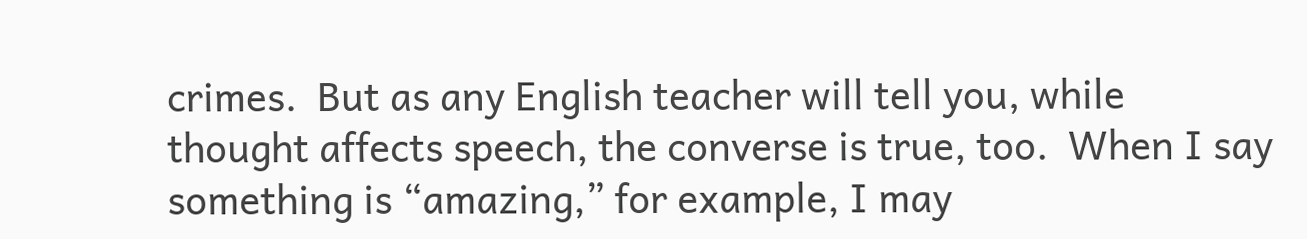crimes.  But as any English teacher will tell you, while thought affects speech, the converse is true, too.  When I say something is “amazing,” for example, I may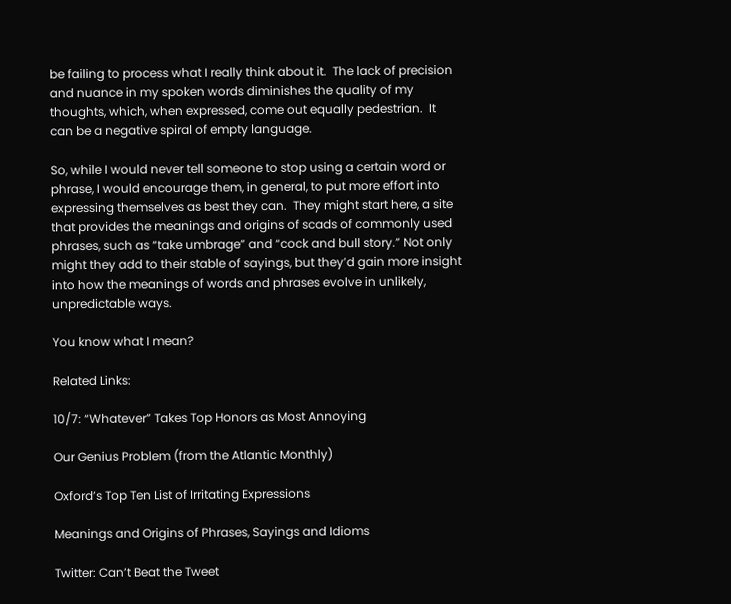be failing to process what I really think about it.  The lack of precision and nuance in my spoken words diminishes the quality of my thoughts, which, when expressed, come out equally pedestrian.  It can be a negative spiral of empty language.

So, while I would never tell someone to stop using a certain word or phrase, I would encourage them, in general, to put more effort into expressing themselves as best they can.  They might start here, a site that provides the meanings and origins of scads of commonly used phrases, such as “take umbrage” and “cock and bull story.” Not only might they add to their stable of sayings, but they’d gain more insight into how the meanings of words and phrases evolve in unlikely, unpredictable ways.

You know what I mean?

Related Links:

10/7: “Whatever” Takes Top Honors as Most Annoying

Our Genius Problem (from the Atlantic Monthly)

Oxford’s Top Ten List of Irritating Expressions

Meanings and Origins of Phrases, Sayings and Idioms

Twitter: Can’t Beat the Tweet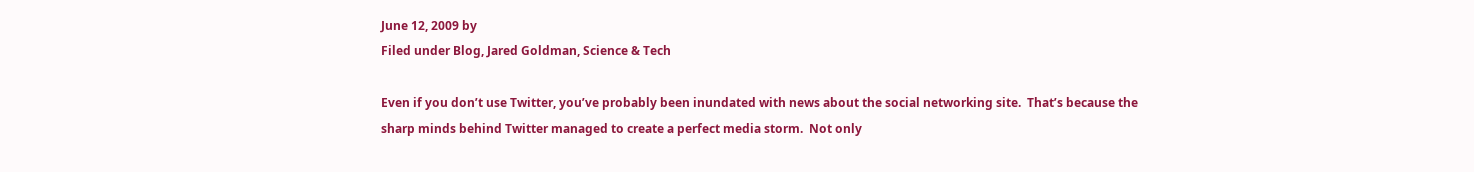June 12, 2009 by
Filed under Blog, Jared Goldman, Science & Tech

Even if you don’t use Twitter, you’ve probably been inundated with news about the social networking site.  That’s because the sharp minds behind Twitter managed to create a perfect media storm.  Not only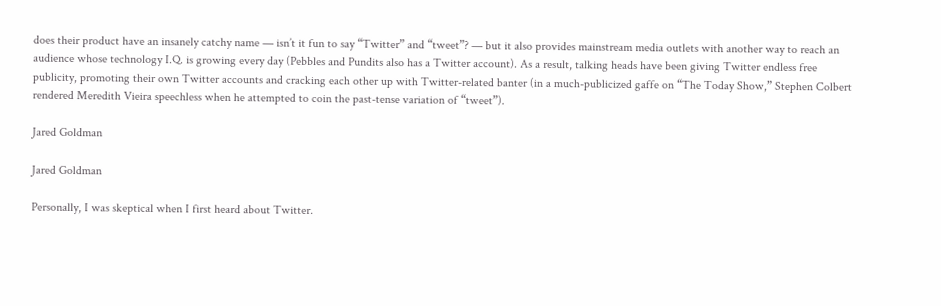does their product have an insanely catchy name — isn’t it fun to say “Twitter” and “tweet”? — but it also provides mainstream media outlets with another way to reach an audience whose technology I.Q. is growing every day (Pebbles and Pundits also has a Twitter account). As a result, talking heads have been giving Twitter endless free publicity, promoting their own Twitter accounts and cracking each other up with Twitter-related banter (in a much-publicized gaffe on “The Today Show,” Stephen Colbert rendered Meredith Vieira speechless when he attempted to coin the past-tense variation of “tweet”).

Jared Goldman

Jared Goldman

Personally, I was skeptical when I first heard about Twitter.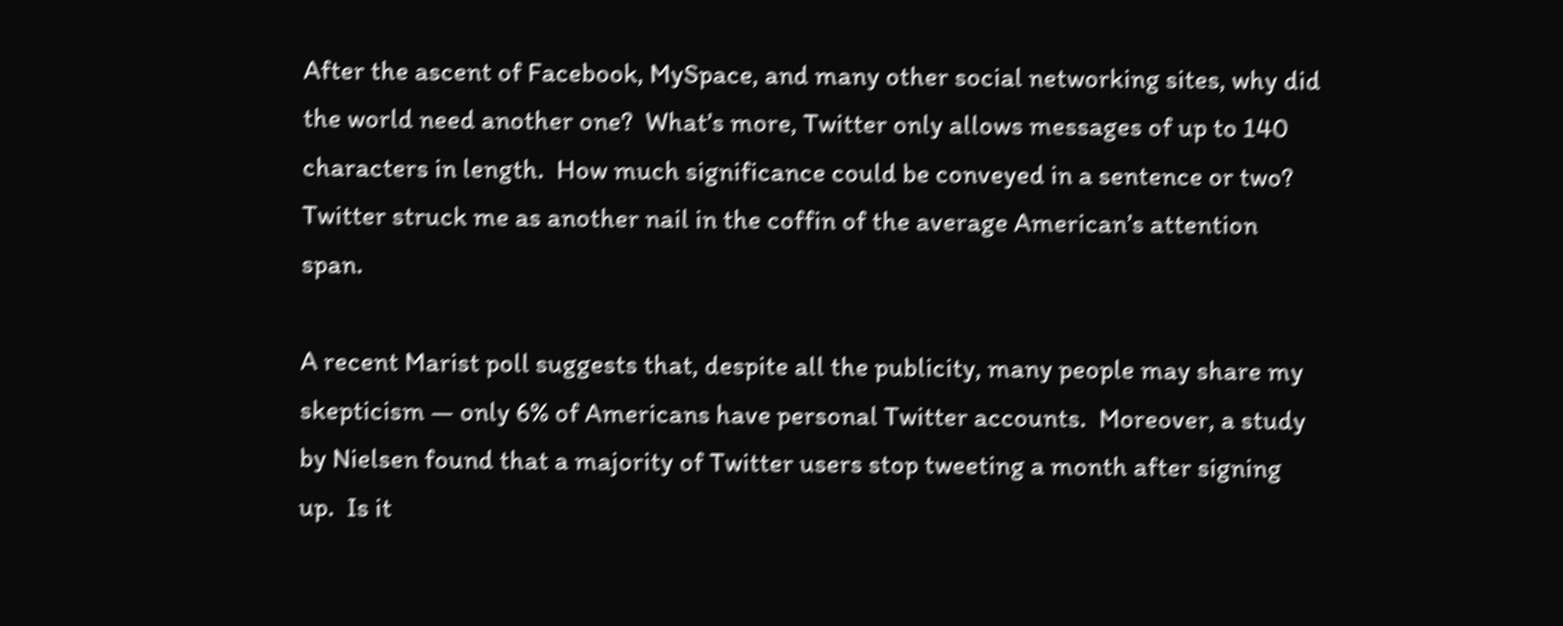After the ascent of Facebook, MySpace, and many other social networking sites, why did the world need another one?  What’s more, Twitter only allows messages of up to 140 characters in length.  How much significance could be conveyed in a sentence or two?  Twitter struck me as another nail in the coffin of the average American’s attention span.

A recent Marist poll suggests that, despite all the publicity, many people may share my skepticism — only 6% of Americans have personal Twitter accounts.  Moreover, a study by Nielsen found that a majority of Twitter users stop tweeting a month after signing up.  Is it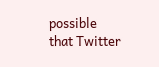possible that Twitter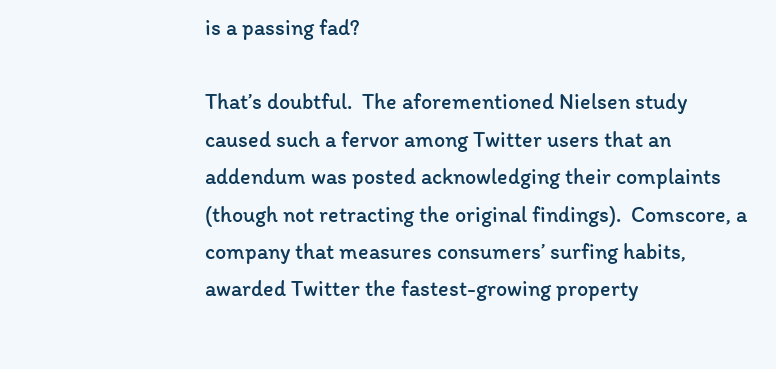is a passing fad?

That’s doubtful.  The aforementioned Nielsen study caused such a fervor among Twitter users that an addendum was posted acknowledging their complaints (though not retracting the original findings).  Comscore, a company that measures consumers’ surfing habits, awarded Twitter the fastest-growing property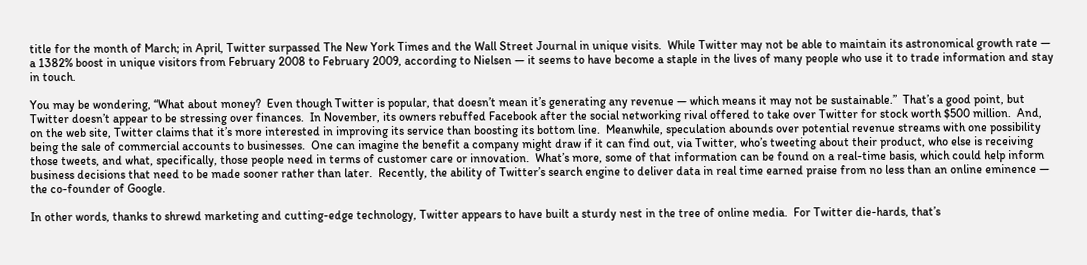title for the month of March; in April, Twitter surpassed The New York Times and the Wall Street Journal in unique visits.  While Twitter may not be able to maintain its astronomical growth rate — a 1382% boost in unique visitors from February 2008 to February 2009, according to Nielsen — it seems to have become a staple in the lives of many people who use it to trade information and stay in touch.

You may be wondering, “What about money?  Even though Twitter is popular, that doesn’t mean it’s generating any revenue — which means it may not be sustainable.”  That’s a good point, but Twitter doesn’t appear to be stressing over finances.  In November, its owners rebuffed Facebook after the social networking rival offered to take over Twitter for stock worth $500 million.  And, on the web site, Twitter claims that it’s more interested in improving its service than boosting its bottom line.  Meanwhile, speculation abounds over potential revenue streams with one possibility being the sale of commercial accounts to businesses.  One can imagine the benefit a company might draw if it can find out, via Twitter, who’s tweeting about their product, who else is receiving those tweets, and what, specifically, those people need in terms of customer care or innovation.  What’s more, some of that information can be found on a real-time basis, which could help inform business decisions that need to be made sooner rather than later.  Recently, the ability of Twitter’s search engine to deliver data in real time earned praise from no less than an online eminence — the co-founder of Google.

In other words, thanks to shrewd marketing and cutting-edge technology, Twitter appears to have built a sturdy nest in the tree of online media.  For Twitter die-hards, that’s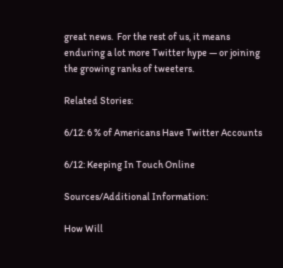great news.  For the rest of us, it means enduring a lot more Twitter hype — or joining the growing ranks of tweeters.

Related Stories:

6/12: 6 % of Americans Have Twitter Accounts

6/12: Keeping In Touch Online

Sources/Additional Information:

How Will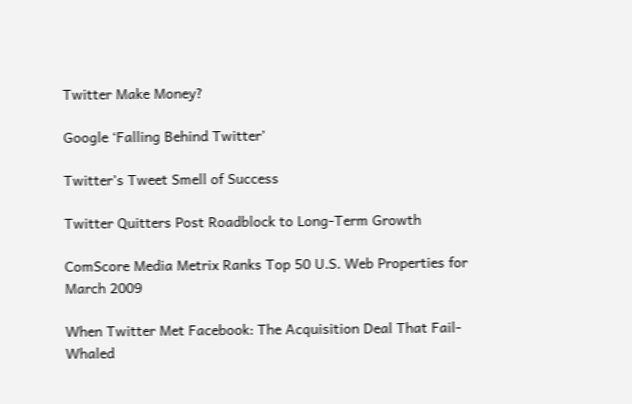Twitter Make Money?

Google ‘Falling Behind Twitter’

Twitter’s Tweet Smell of Success

Twitter Quitters Post Roadblock to Long-Term Growth

ComScore Media Metrix Ranks Top 50 U.S. Web Properties for March 2009

When Twitter Met Facebook: The Acquisition Deal That Fail-Whaled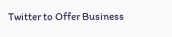Twitter to Offer Business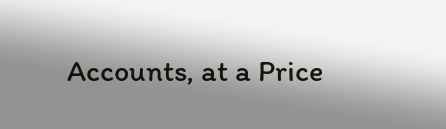Accounts, at a Price